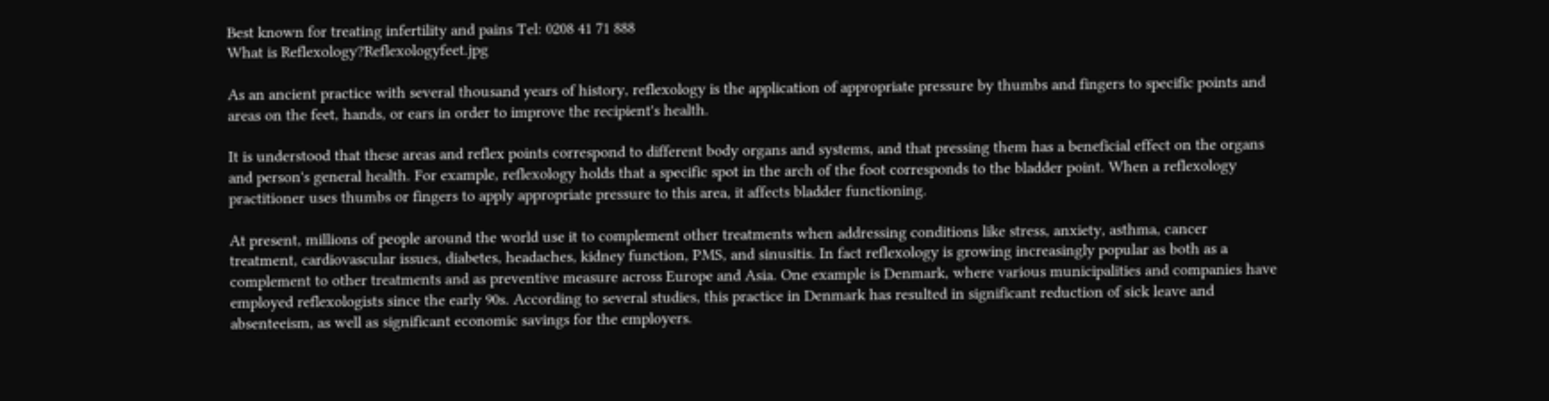Best known for treating infertility and pains Tel: 0208 41 71 888
What is Reflexology?Reflexologyfeet.jpg

As an ancient practice with several thousand years of history, reflexology is the application of appropriate pressure by thumbs and fingers to specific points and areas on the feet, hands, or ears in order to improve the recipient's health.

It is understood that these areas and reflex points correspond to different body organs and systems, and that pressing them has a beneficial effect on the organs and person's general health. For example, reflexology holds that a specific spot in the arch of the foot corresponds to the bladder point. When a reflexology practitioner uses thumbs or fingers to apply appropriate pressure to this area, it affects bladder functioning.

At present, millions of people around the world use it to complement other treatments when addressing conditions like stress, anxiety, asthma, cancer treatment, cardiovascular issues, diabetes, headaches, kidney function, PMS, and sinusitis. In fact reflexology is growing increasingly popular as both as a complement to other treatments and as preventive measure across Europe and Asia. One example is Denmark, where various municipalities and companies have employed reflexologists since the early 90s. According to several studies, this practice in Denmark has resulted in significant reduction of sick leave and absenteeism, as well as significant economic savings for the employers.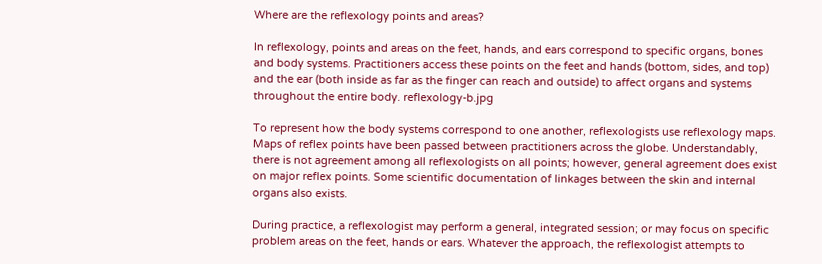Where are the reflexology points and areas?

In reflexology, points and areas on the feet, hands, and ears correspond to specific organs, bones and body systems. Practitioners access these points on the feet and hands (bottom, sides, and top) and the ear (both inside as far as the finger can reach and outside) to affect organs and systems throughout the entire body. reflexology-b.jpg

To represent how the body systems correspond to one another, reflexologists use reflexology maps. Maps of reflex points have been passed between practitioners across the globe. Understandably, there is not agreement among all reflexologists on all points; however, general agreement does exist on major reflex points. Some scientific documentation of linkages between the skin and internal organs also exists.

During practice, a reflexologist may perform a general, integrated session; or may focus on specific problem areas on the feet, hands or ears. Whatever the approach, the reflexologist attempts to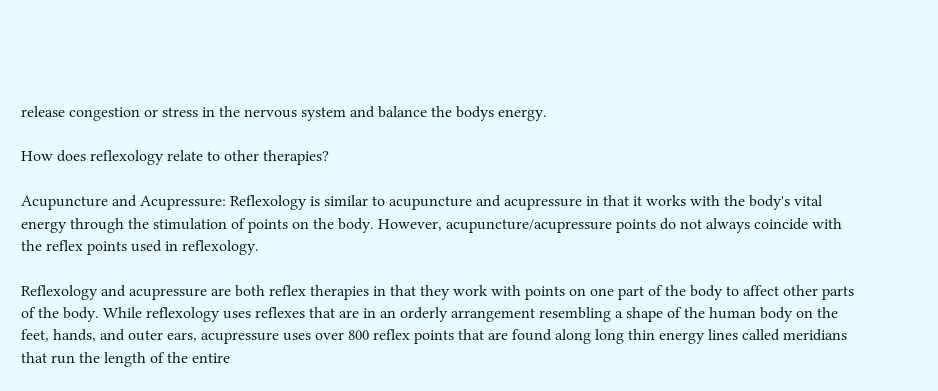release congestion or stress in the nervous system and balance the bodys energy.

How does reflexology relate to other therapies?

Acupuncture and Acupressure: Reflexology is similar to acupuncture and acupressure in that it works with the body's vital energy through the stimulation of points on the body. However, acupuncture/acupressure points do not always coincide with the reflex points used in reflexology.

Reflexology and acupressure are both reflex therapies in that they work with points on one part of the body to affect other parts of the body. While reflexology uses reflexes that are in an orderly arrangement resembling a shape of the human body on the feet, hands, and outer ears, acupressure uses over 800 reflex points that are found along long thin energy lines called meridians that run the length of the entire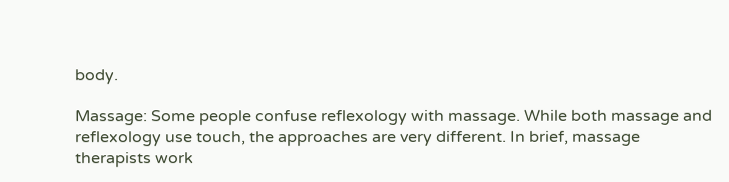body.

Massage: Some people confuse reflexology with massage. While both massage and reflexology use touch, the approaches are very different. In brief, massage therapists work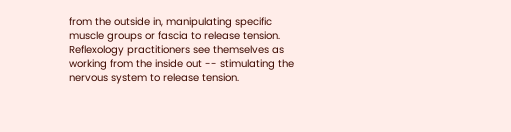from the outside in, manipulating specific muscle groups or fascia to release tension. Reflexology practitioners see themselves as working from the inside out -- stimulating the nervous system to release tension.